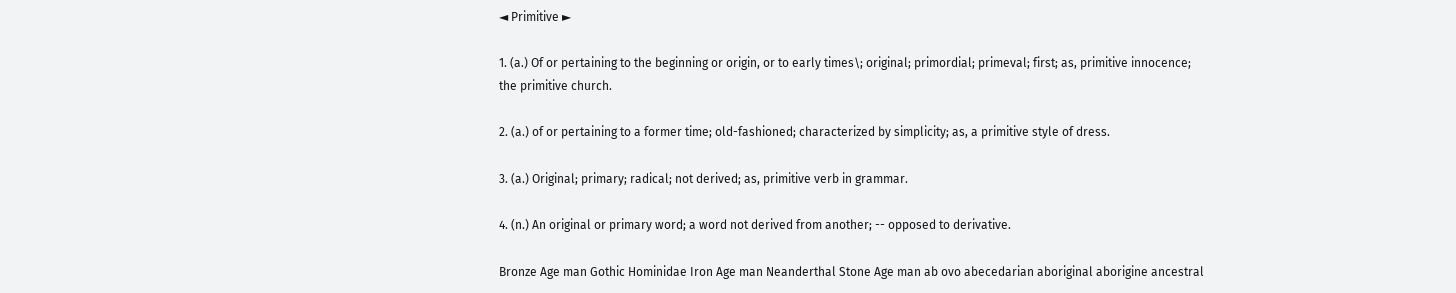◄ Primitive ►

1. (a.) Of or pertaining to the beginning or origin, or to early times\; original; primordial; primeval; first; as, primitive innocence; the primitive church.

2. (a.) of or pertaining to a former time; old-fashioned; characterized by simplicity; as, a primitive style of dress.

3. (a.) Original; primary; radical; not derived; as, primitive verb in grammar.

4. (n.) An original or primary word; a word not derived from another; -- opposed to derivative.

Bronze Age man Gothic Hominidae Iron Age man Neanderthal Stone Age man ab ovo abecedarian aboriginal aborigine ancestral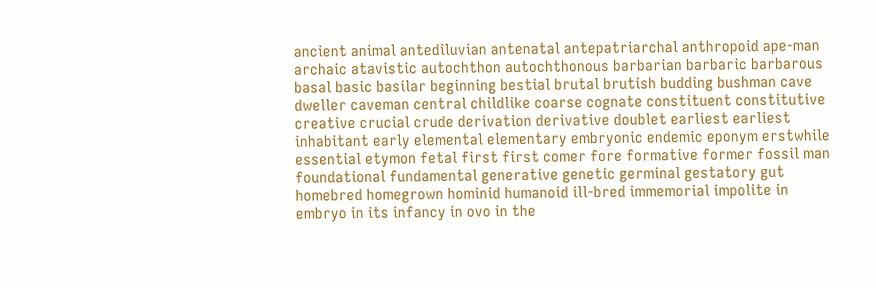ancient animal antediluvian antenatal antepatriarchal anthropoid ape-man archaic atavistic autochthon autochthonous barbarian barbaric barbarous basal basic basilar beginning bestial brutal brutish budding bushman cave dweller caveman central childlike coarse cognate constituent constitutive creative crucial crude derivation derivative doublet earliest earliest inhabitant early elemental elementary embryonic endemic eponym erstwhile essential etymon fetal first first comer fore formative former fossil man foundational fundamental generative genetic germinal gestatory gut homebred homegrown hominid humanoid ill-bred immemorial impolite in embryo in its infancy in ovo in the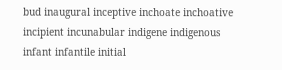bud inaugural inceptive inchoate inchoative incipient incunabular indigene indigenous infant infantile initial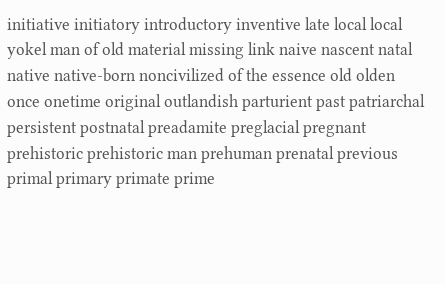initiative initiatory introductory inventive late local local yokel man of old material missing link naive nascent natal native native-born noncivilized of the essence old olden once onetime original outlandish parturient past patriarchal persistent postnatal preadamite preglacial pregnant prehistoric prehistoric man prehuman prenatal previous primal primary primate prime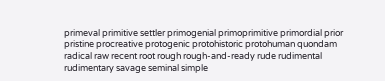primeval primitive settler primogenial primoprimitive primordial prior pristine procreative protogenic protohistoric protohuman quondam radical raw recent root rough rough-and-ready rude rudimental rudimentary savage seminal simple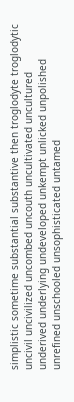simplistic sometime substantial substantive then troglodyte troglodytic uncivil uncivilized uncombed uncouth uncultivated uncultured underived underlying undeveloped unkempt unlicked unpolished unrefined unschooled unsophisticated untamed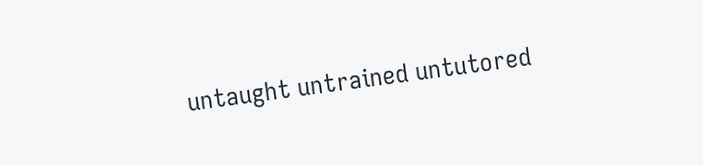untaught untrained untutored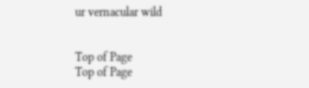ur vernacular wild


Top of Page
Top of Page